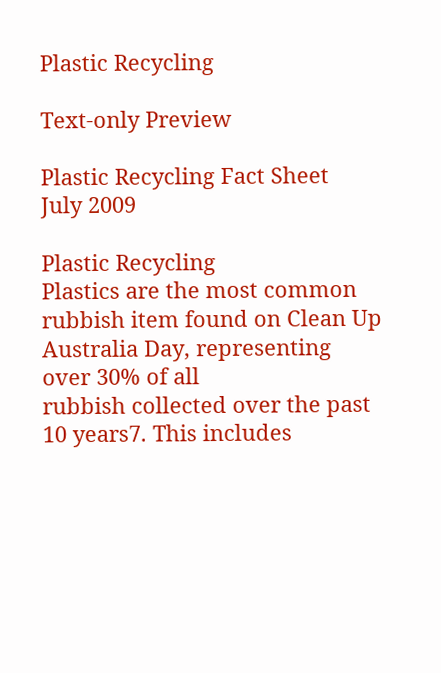Plastic Recycling

Text-only Preview

Plastic Recycling Fact Sheet
July 2009

Plastic Recycling
Plastics are the most common rubbish item found on Clean Up Australia Day, representing over 30% of all
rubbish collected over the past 10 years7. This includes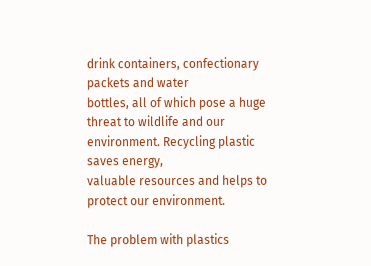drink containers, confectionary packets and water
bottles, all of which pose a huge threat to wildlife and our environment. Recycling plastic saves energy,
valuable resources and helps to protect our environment.

The problem with plastics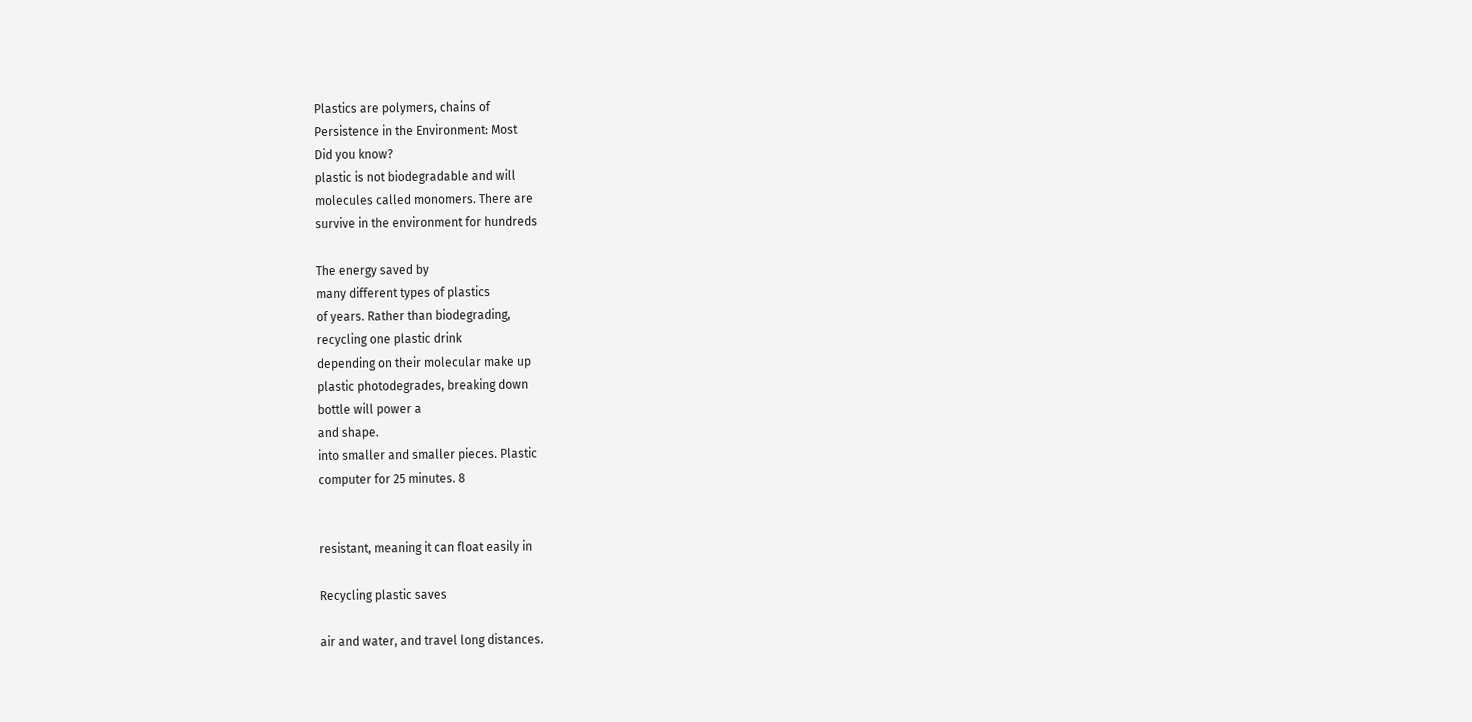Plastics are polymers, chains of
Persistence in the Environment: Most
Did you know?
plastic is not biodegradable and will
molecules called monomers. There are
survive in the environment for hundreds

The energy saved by
many different types of plastics
of years. Rather than biodegrading,
recycling one plastic drink
depending on their molecular make up
plastic photodegrades, breaking down
bottle will power a
and shape.
into smaller and smaller pieces. Plastic
computer for 25 minutes. 8


resistant, meaning it can float easily in

Recycling plastic saves

air and water, and travel long distances.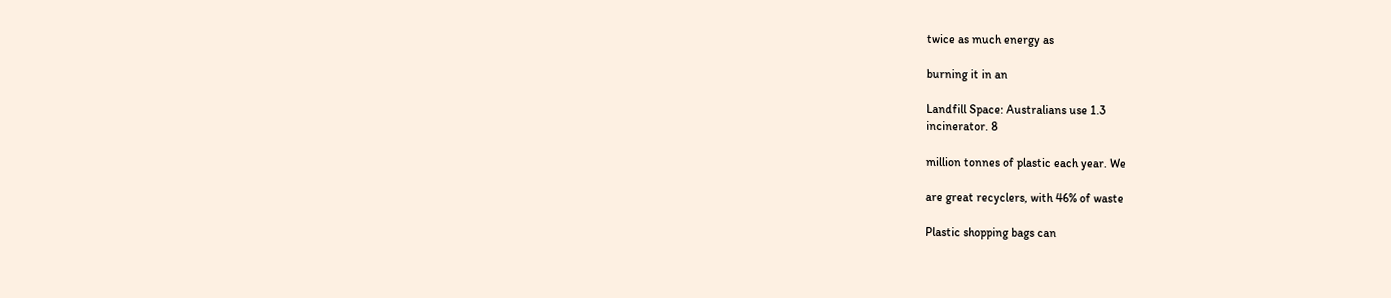twice as much energy as

burning it in an

Landfill Space: Australians use 1.3
incinerator. 8

million tonnes of plastic each year. We

are great recyclers, with 46% of waste

Plastic shopping bags can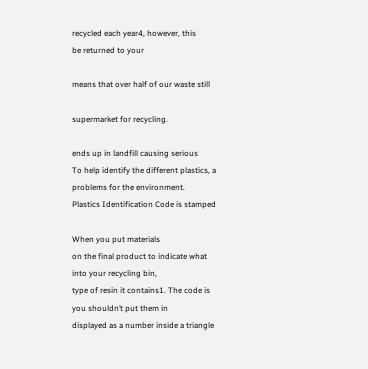recycled each year4, however, this
be returned to your

means that over half of our waste still

supermarket for recycling.

ends up in landfill causing serious
To help identify the different plastics, a
problems for the environment.
Plastics Identification Code is stamped

When you put materials
on the final product to indicate what
into your recycling bin,
type of resin it contains1. The code is
you shouldn’t put them in
displayed as a number inside a triangle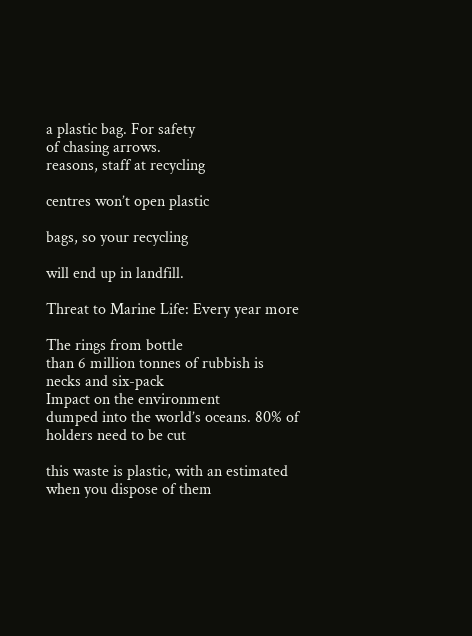a plastic bag. For safety
of chasing arrows.
reasons, staff at recycling

centres won’t open plastic

bags, so your recycling

will end up in landfill.

Threat to Marine Life: Every year more

The rings from bottle
than 6 million tonnes of rubbish is
necks and six-pack
Impact on the environment
dumped into the world’s oceans. 80% of
holders need to be cut

this waste is plastic, with an estimated
when you dispose of them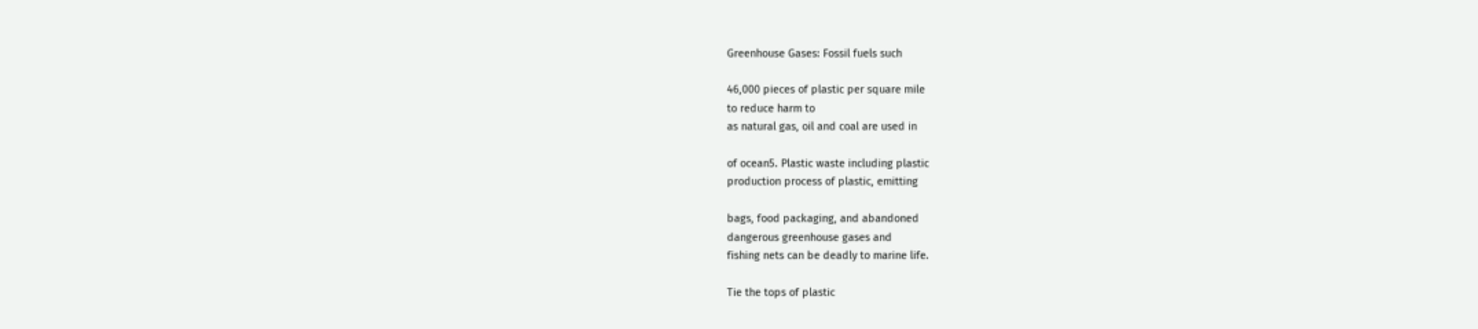Greenhouse Gases: Fossil fuels such

46,000 pieces of plastic per square mile
to reduce harm to
as natural gas, oil and coal are used in

of ocean5. Plastic waste including plastic
production process of plastic, emitting

bags, food packaging, and abandoned
dangerous greenhouse gases and
fishing nets can be deadly to marine life.

Tie the tops of plastic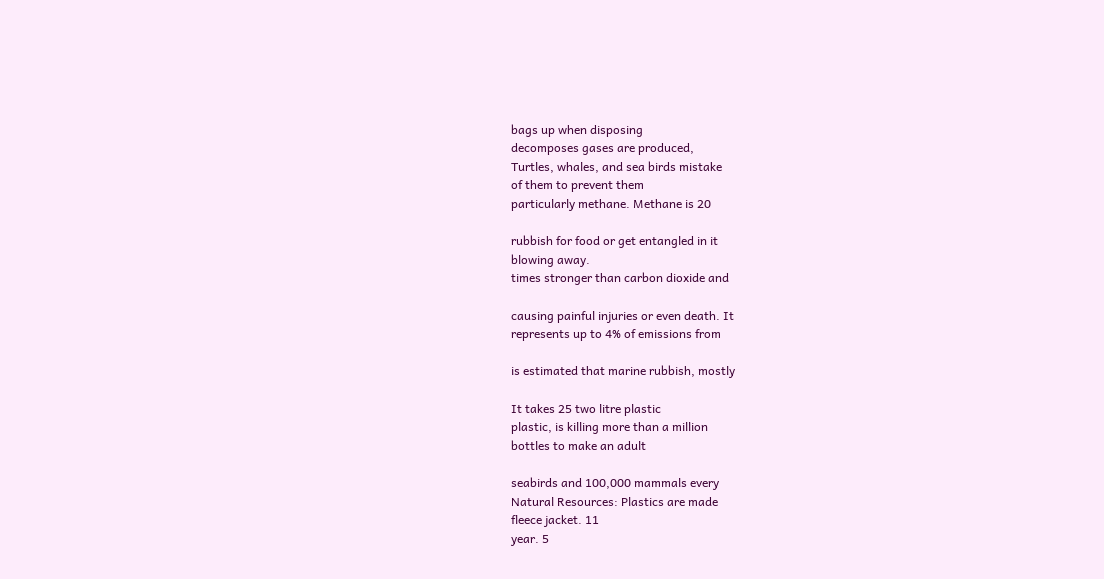bags up when disposing
decomposes gases are produced,
Turtles, whales, and sea birds mistake
of them to prevent them
particularly methane. Methane is 20

rubbish for food or get entangled in it
blowing away.
times stronger than carbon dioxide and

causing painful injuries or even death. It
represents up to 4% of emissions from

is estimated that marine rubbish, mostly

It takes 25 two litre plastic
plastic, is killing more than a million
bottles to make an adult

seabirds and 100,000 mammals every
Natural Resources: Plastics are made
fleece jacket. 11
year. 5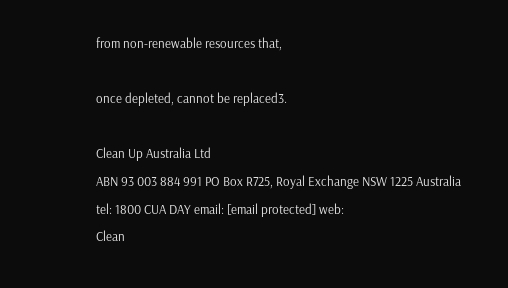from non-renewable resources that,

once depleted, cannot be replaced3.

Clean Up Australia Ltd
ABN 93 003 884 991 PO Box R725, Royal Exchange NSW 1225 Australia
tel: 1800 CUA DAY email: [email protected] web:
Clean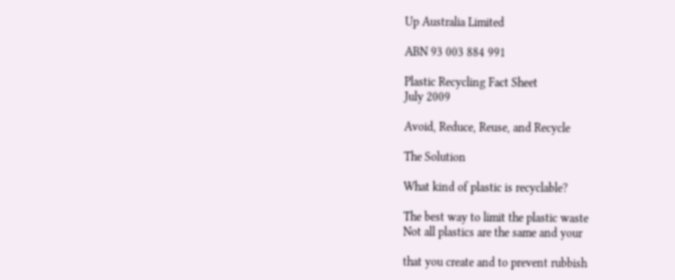Up Australia Limited

ABN 93 003 884 991

Plastic Recycling Fact Sheet
July 2009

Avoid, Reduce, Reuse, and Recycle

The Solution

What kind of plastic is recyclable?

The best way to limit the plastic waste
Not all plastics are the same and your

that you create and to prevent rubbish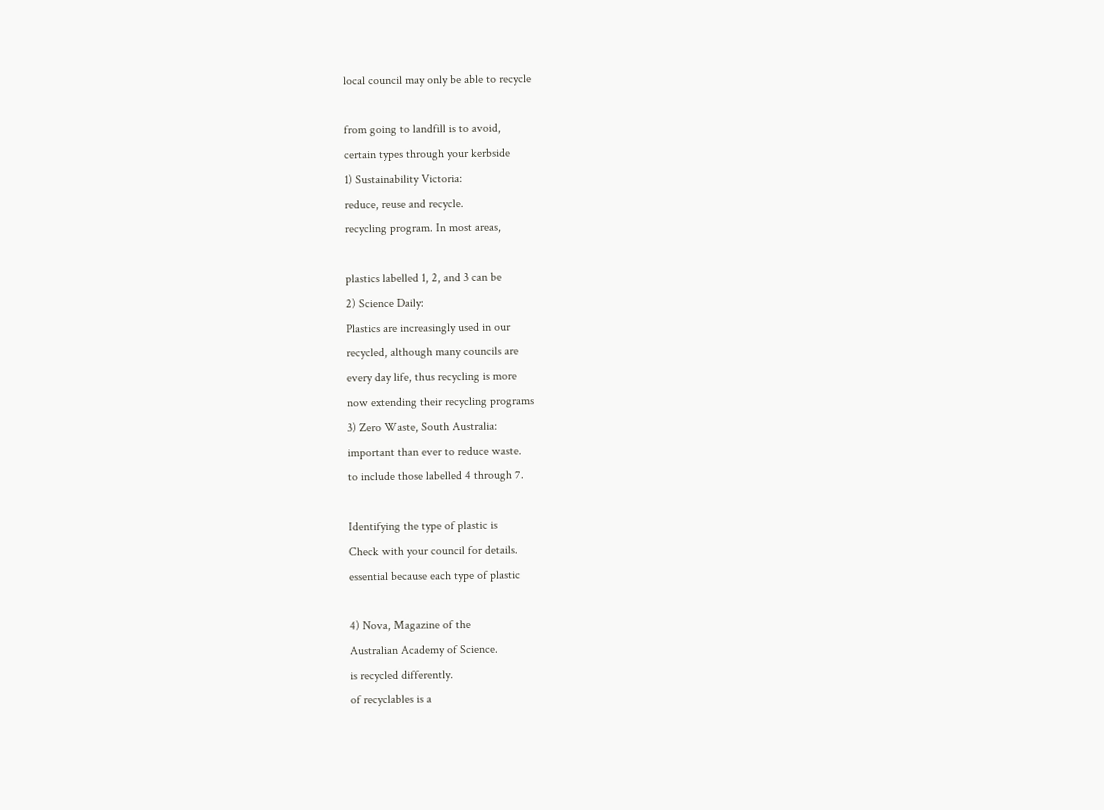local council may only be able to recycle

from going to landfill is to avoid,
certain types through your kerbside
1) Sustainability Victoria:
reduce, reuse and recycle.
recycling program. In most areas,

plastics labelled 1, 2, and 3 can be
2) Science Daily:
Plastics are increasingly used in our
recycled, although many councils are
every day life, thus recycling is more
now extending their recycling programs
3) Zero Waste, South Australia:
important than ever to reduce waste.
to include those labelled 4 through 7.

Identifying the type of plastic is
Check with your council for details.
essential because each type of plastic

4) Nova, Magazine of the
Australian Academy of Science.
is recycled differently.
of recyclables is a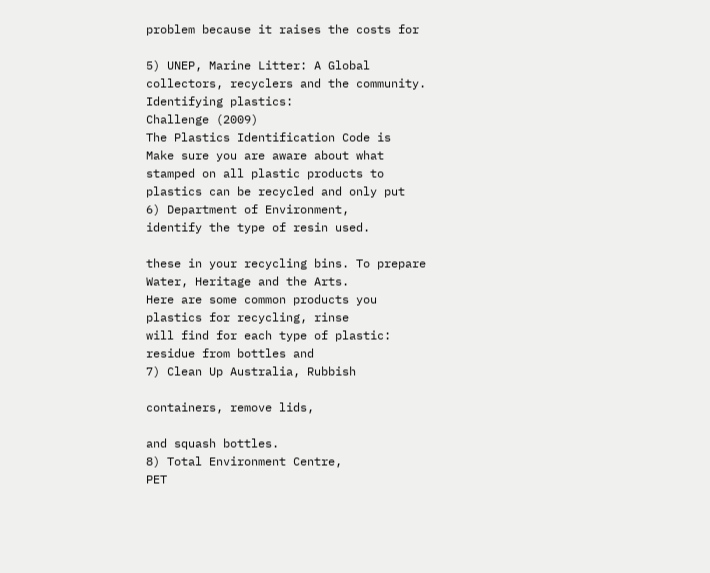problem because it raises the costs for

5) UNEP, Marine Litter: A Global
collectors, recyclers and the community.
Identifying plastics:
Challenge (2009)
The Plastics Identification Code is
Make sure you are aware about what
stamped on all plastic products to
plastics can be recycled and only put
6) Department of Environment,
identify the type of resin used.

these in your recycling bins. To prepare
Water, Heritage and the Arts.
Here are some common products you
plastics for recycling, rinse
will find for each type of plastic:
residue from bottles and
7) Clean Up Australia, Rubbish

containers, remove lids,

and squash bottles.
8) Total Environment Centre,
PET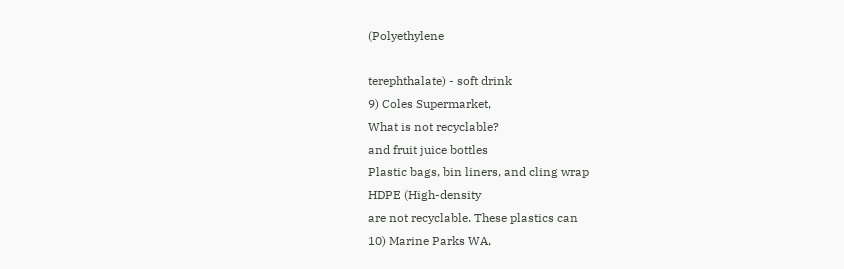(Polyethylene

terephthalate) - soft drink
9) Coles Supermarket,
What is not recyclable?
and fruit juice bottles
Plastic bags, bin liners, and cling wrap
HDPE (High-density
are not recyclable. These plastics can
10) Marine Parks WA,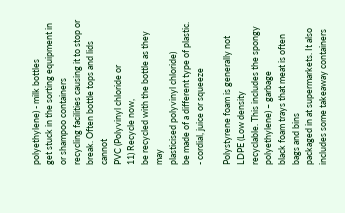polyethylene) - milk bottles
get stuck in the sorting equipment in
or shampoo containers
recycling facilities causing it to stop or
break. Often bottle tops and lids cannot
PVC (Polyvinyl chloride or
11) Recycle now,
be recycled with the bottle as they may
plasticised polyvinyl chloride)
be made of a different type of plastic.
- cordial, juice or squeeze

Polystyrene foam is generally not
LDPE (Low density
recyclable. This includes the spongy
polyethylene) – garbage
black foam trays that meat is often
bags and bins
packaged in at supermarkets. It also
includes some takeaway containers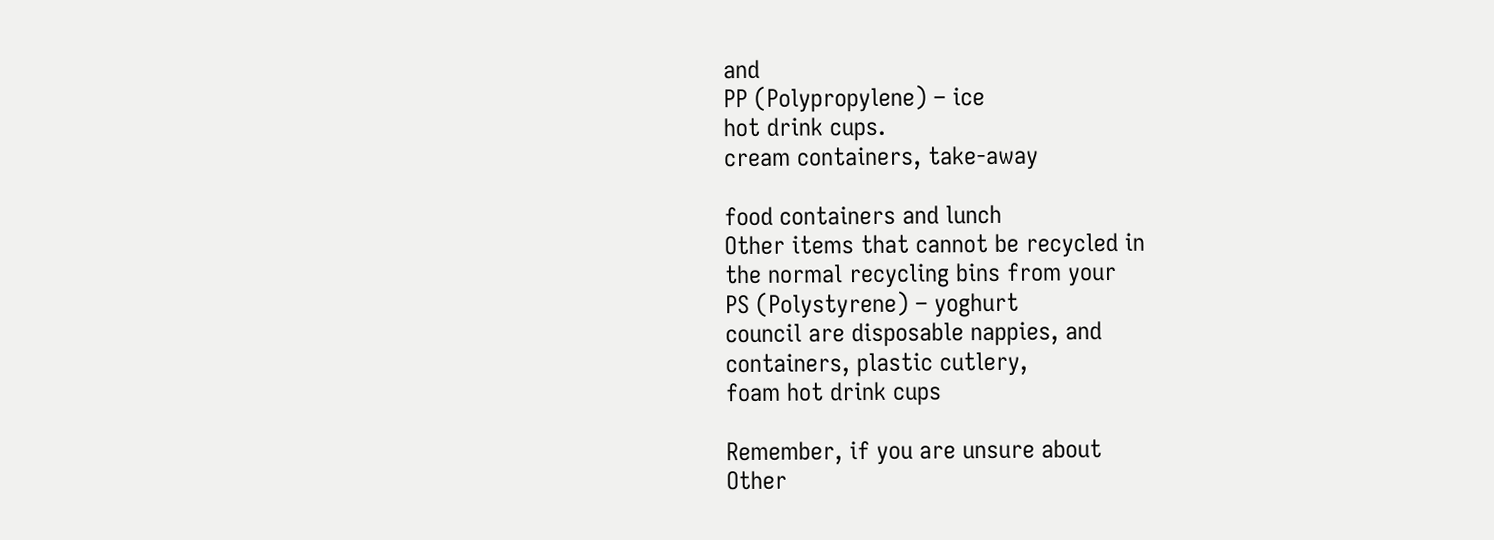and
PP (Polypropylene) – ice
hot drink cups.
cream containers, take-away

food containers and lunch
Other items that cannot be recycled in
the normal recycling bins from your
PS (Polystyrene) – yoghurt
council are disposable nappies, and
containers, plastic cutlery,
foam hot drink cups

Remember, if you are unsure about
Other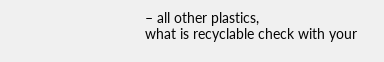– all other plastics,
what is recyclable check with your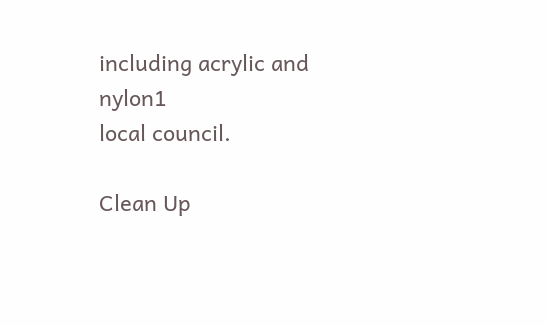including acrylic and nylon1
local council.

Clean Up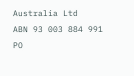Australia Ltd
ABN 93 003 884 991 PO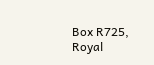Box R725, Royal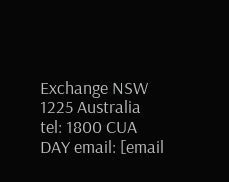Exchange NSW 1225 Australia
tel: 1800 CUA DAY email: [email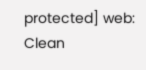protected] web:
Clean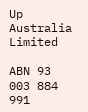Up Australia Limited

ABN 93 003 884 991